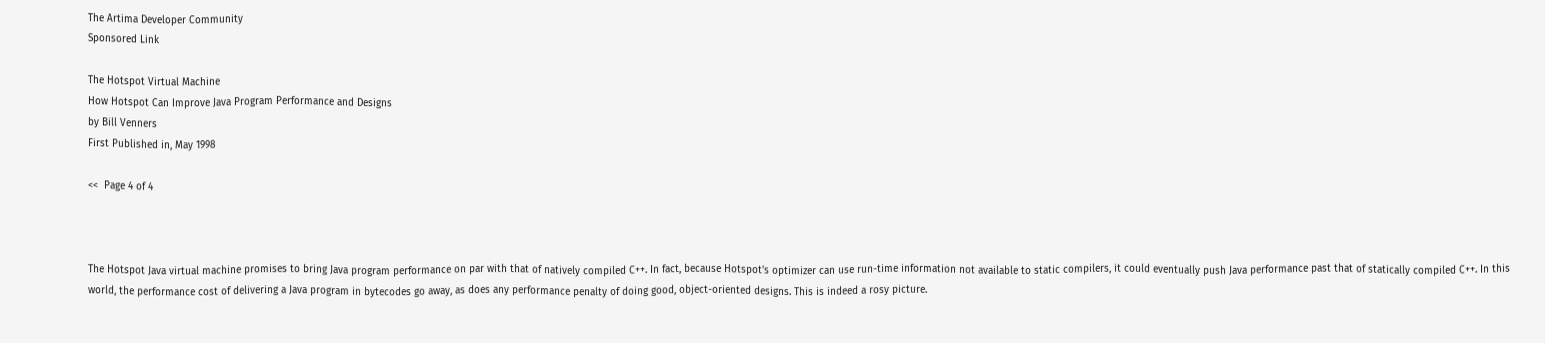The Artima Developer Community
Sponsored Link

The Hotspot Virtual Machine
How Hotspot Can Improve Java Program Performance and Designs
by Bill Venners
First Published in, May 1998

<<  Page 4 of 4



The Hotspot Java virtual machine promises to bring Java program performance on par with that of natively compiled C++. In fact, because Hotspot's optimizer can use run-time information not available to static compilers, it could eventually push Java performance past that of statically compiled C++. In this world, the performance cost of delivering a Java program in bytecodes go away, as does any performance penalty of doing good, object-oriented designs. This is indeed a rosy picture.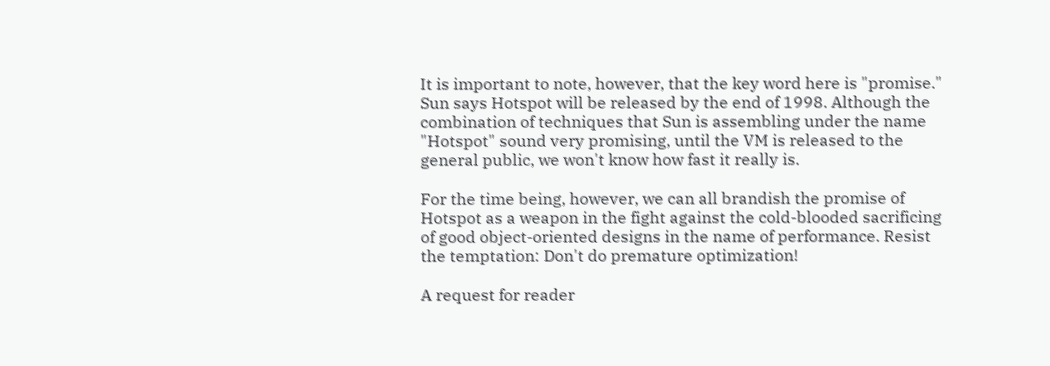It is important to note, however, that the key word here is "promise." Sun says Hotspot will be released by the end of 1998. Although the combination of techniques that Sun is assembling under the name "Hotspot" sound very promising, until the VM is released to the general public, we won't know how fast it really is.

For the time being, however, we can all brandish the promise of Hotspot as a weapon in the fight against the cold-blooded sacrificing of good object-oriented designs in the name of performance. Resist the temptation: Don't do premature optimization!

A request for reader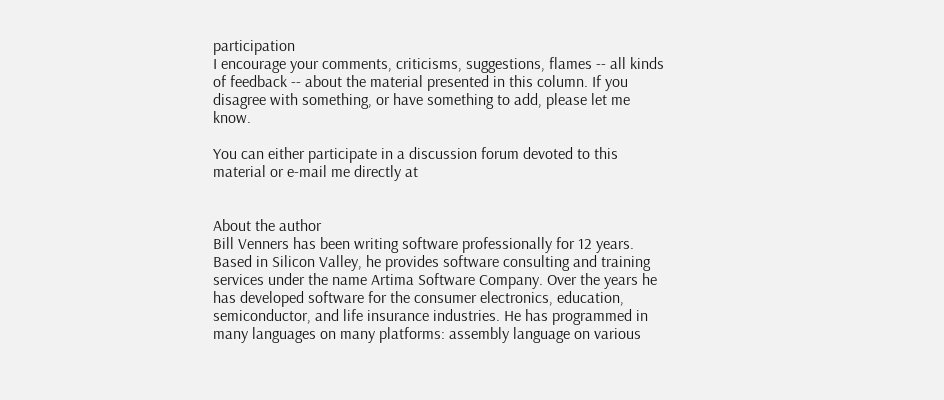participation
I encourage your comments, criticisms, suggestions, flames -- all kinds of feedback -- about the material presented in this column. If you disagree with something, or have something to add, please let me know.

You can either participate in a discussion forum devoted to this material or e-mail me directly at


About the author
Bill Venners has been writing software professionally for 12 years. Based in Silicon Valley, he provides software consulting and training services under the name Artima Software Company. Over the years he has developed software for the consumer electronics, education, semiconductor, and life insurance industries. He has programmed in many languages on many platforms: assembly language on various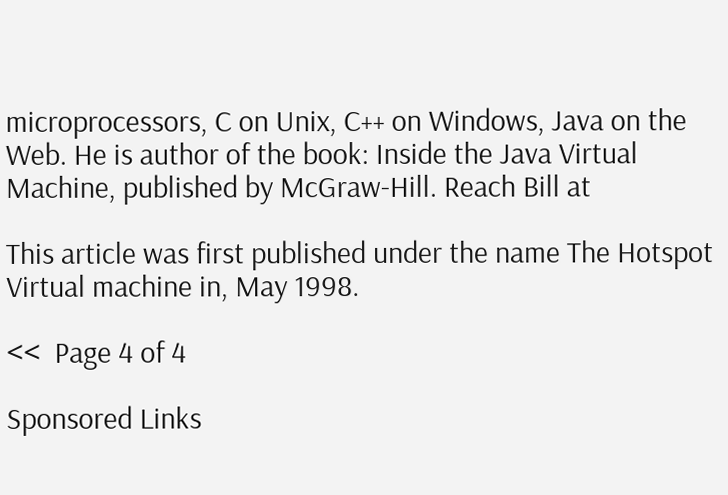microprocessors, C on Unix, C++ on Windows, Java on the Web. He is author of the book: Inside the Java Virtual Machine, published by McGraw-Hill. Reach Bill at

This article was first published under the name The Hotspot Virtual machine in, May 1998.

<<  Page 4 of 4

Sponsored Links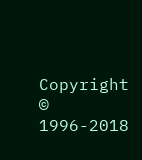Copyright © 1996-2018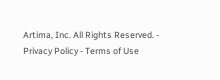Artima, Inc. All Rights Reserved. - Privacy Policy - Terms of Use